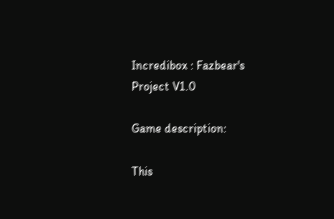Incredibox : Fazbear's Project V1.0

Game description:

This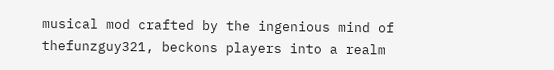musical mod crafted by the ingenious mind of thefunzguy321, beckons players into a realm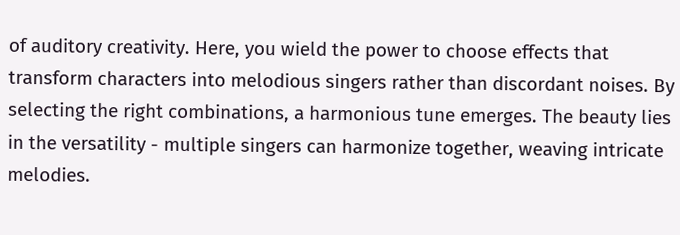of auditory creativity. Here, you wield the power to choose effects that transform characters into melodious singers rather than discordant noises. By selecting the right combinations, a harmonious tune emerges. The beauty lies in the versatility - multiple singers can harmonize together, weaving intricate melodies.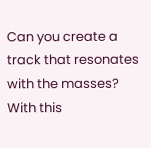Can you create a track that resonates with the masses? With this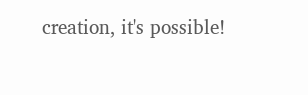creation, it's possible!